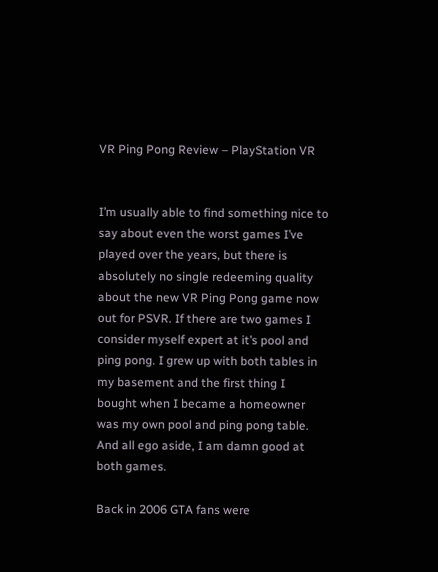VR Ping Pong Review – PlayStation VR


I’m usually able to find something nice to say about even the worst games I’ve played over the years, but there is absolutely no single redeeming quality about the new VR Ping Pong game now out for PSVR. If there are two games I consider myself expert at it’s pool and ping pong. I grew up with both tables in my basement and the first thing I bought when I became a homeowner was my own pool and ping pong table. And all ego aside, I am damn good at both games.

Back in 2006 GTA fans were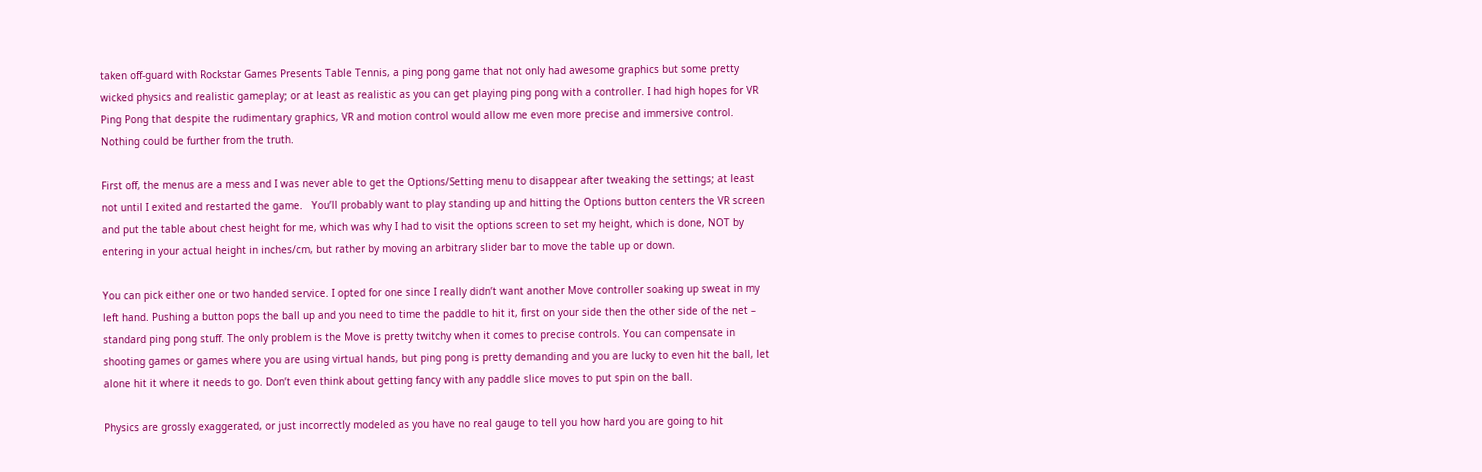taken off-guard with Rockstar Games Presents Table Tennis, a ping pong game that not only had awesome graphics but some pretty wicked physics and realistic gameplay; or at least as realistic as you can get playing ping pong with a controller. I had high hopes for VR Ping Pong that despite the rudimentary graphics, VR and motion control would allow me even more precise and immersive control. Nothing could be further from the truth.

First off, the menus are a mess and I was never able to get the Options/Setting menu to disappear after tweaking the settings; at least not until I exited and restarted the game.   You’ll probably want to play standing up and hitting the Options button centers the VR screen and put the table about chest height for me, which was why I had to visit the options screen to set my height, which is done, NOT by entering in your actual height in inches/cm, but rather by moving an arbitrary slider bar to move the table up or down.

You can pick either one or two handed service. I opted for one since I really didn’t want another Move controller soaking up sweat in my left hand. Pushing a button pops the ball up and you need to time the paddle to hit it, first on your side then the other side of the net – standard ping pong stuff. The only problem is the Move is pretty twitchy when it comes to precise controls. You can compensate in shooting games or games where you are using virtual hands, but ping pong is pretty demanding and you are lucky to even hit the ball, let alone hit it where it needs to go. Don’t even think about getting fancy with any paddle slice moves to put spin on the ball.

Physics are grossly exaggerated, or just incorrectly modeled as you have no real gauge to tell you how hard you are going to hit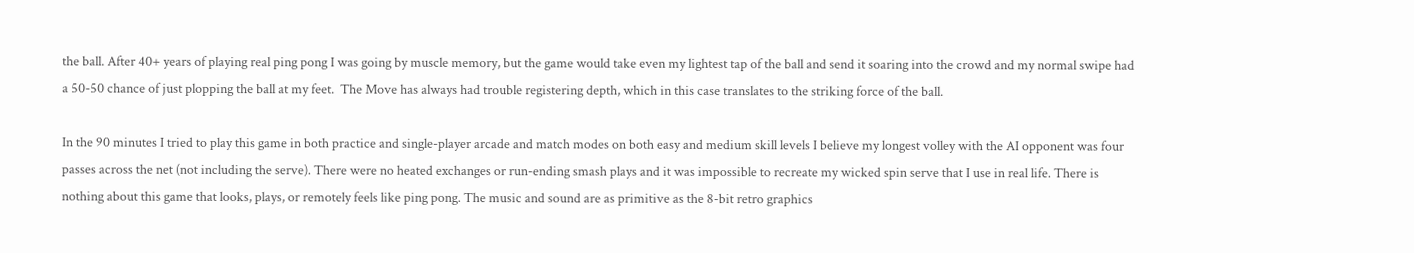the ball. After 40+ years of playing real ping pong I was going by muscle memory, but the game would take even my lightest tap of the ball and send it soaring into the crowd and my normal swipe had a 50-50 chance of just plopping the ball at my feet.  The Move has always had trouble registering depth, which in this case translates to the striking force of the ball.

In the 90 minutes I tried to play this game in both practice and single-player arcade and match modes on both easy and medium skill levels I believe my longest volley with the AI opponent was four passes across the net (not including the serve). There were no heated exchanges or run-ending smash plays and it was impossible to recreate my wicked spin serve that I use in real life. There is nothing about this game that looks, plays, or remotely feels like ping pong. The music and sound are as primitive as the 8-bit retro graphics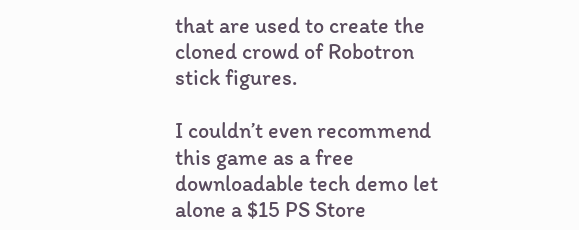that are used to create the cloned crowd of Robotron stick figures.

I couldn’t even recommend this game as a free downloadable tech demo let alone a $15 PS Store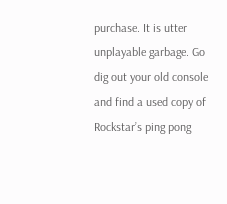purchase. It is utter unplayable garbage. Go dig out your old console and find a used copy of Rockstar’s ping pong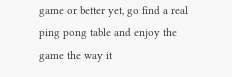game or better yet, go find a real ping pong table and enjoy the game the way it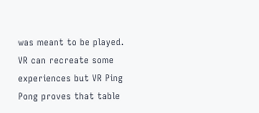was meant to be played.   VR can recreate some experiences but VR Ping Pong proves that table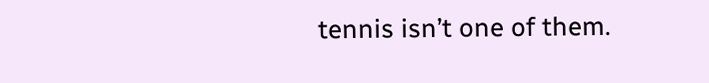tennis isn’t one of them.